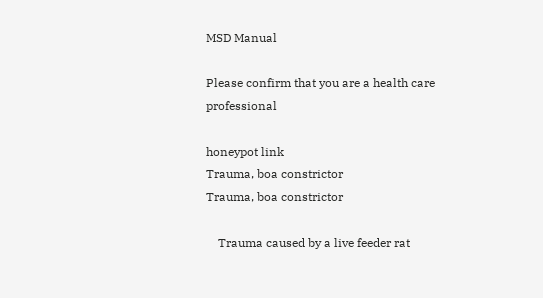MSD Manual

Please confirm that you are a health care professional

honeypot link
Trauma, boa constrictor
Trauma, boa constrictor

    Trauma caused by a live feeder rat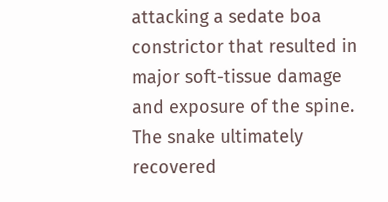attacking a sedate boa constrictor that resulted in major soft-tissue damage and exposure of the spine. The snake ultimately recovered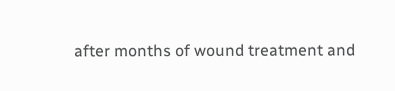after months of wound treatment and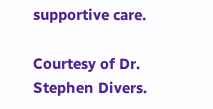supportive care.

Courtesy of Dr. Stephen Divers.